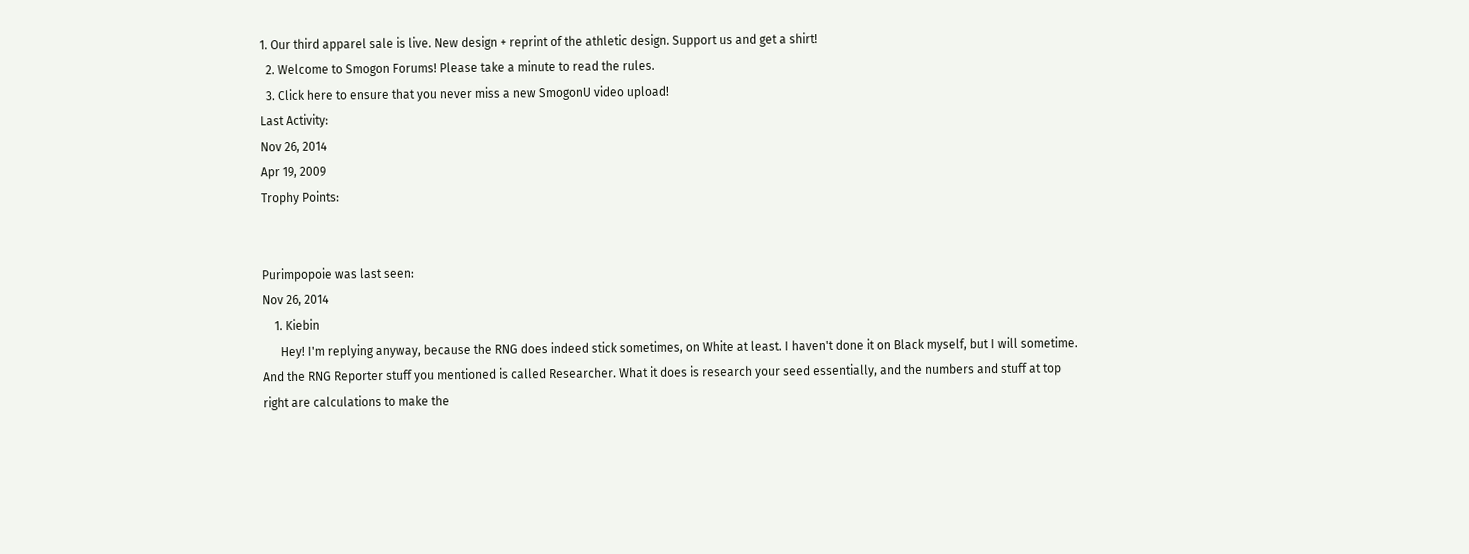1. Our third apparel sale is live. New design + reprint of the athletic design. Support us and get a shirt!
  2. Welcome to Smogon Forums! Please take a minute to read the rules.
  3. Click here to ensure that you never miss a new SmogonU video upload!
Last Activity:
Nov 26, 2014
Apr 19, 2009
Trophy Points:


Purimpopoie was last seen:
Nov 26, 2014
    1. Kiebin
      Hey! I'm replying anyway, because the RNG does indeed stick sometimes, on White at least. I haven't done it on Black myself, but I will sometime. And the RNG Reporter stuff you mentioned is called Researcher. What it does is research your seed essentially, and the numbers and stuff at top right are calculations to make the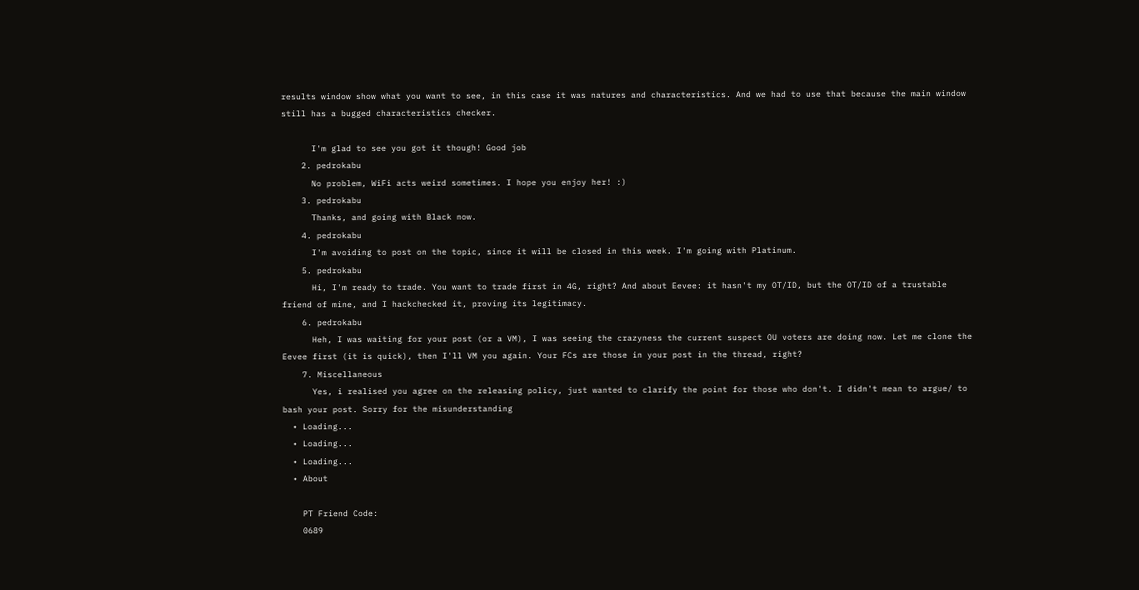results window show what you want to see, in this case it was natures and characteristics. And we had to use that because the main window still has a bugged characteristics checker.

      I'm glad to see you got it though! Good job
    2. pedrokabu
      No problem, WiFi acts weird sometimes. I hope you enjoy her! :)
    3. pedrokabu
      Thanks, and going with Black now.
    4. pedrokabu
      I'm avoiding to post on the topic, since it will be closed in this week. I'm going with Platinum.
    5. pedrokabu
      Hi, I'm ready to trade. You want to trade first in 4G, right? And about Eevee: it hasn't my OT/ID, but the OT/ID of a trustable friend of mine, and I hackchecked it, proving its legitimacy.
    6. pedrokabu
      Heh, I was waiting for your post (or a VM), I was seeing the crazyness the current suspect OU voters are doing now. Let me clone the Eevee first (it is quick), then I'll VM you again. Your FCs are those in your post in the thread, right?
    7. Miscellaneous
      Yes, i realised you agree on the releasing policy, just wanted to clarify the point for those who don't. I didn't mean to argue/ to bash your post. Sorry for the misunderstanding
  • Loading...
  • Loading...
  • Loading...
  • About

    PT Friend Code:
    0689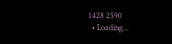1428 2590
  • Loading...